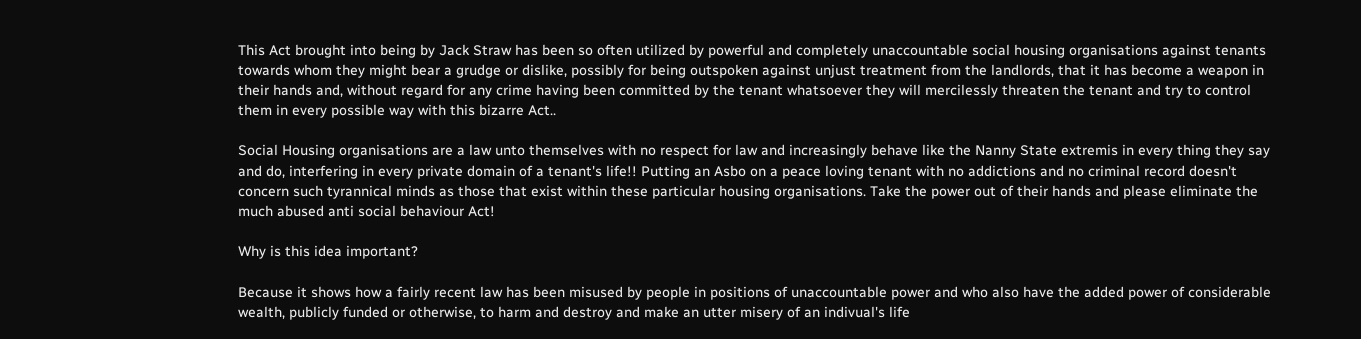This Act brought into being by Jack Straw has been so often utilized by powerful and completely unaccountable social housing organisations against tenants towards whom they might bear a grudge or dislike, possibly for being outspoken against unjust treatment from the landlords, that it has become a weapon in their hands and, without regard for any crime having been committed by the tenant whatsoever they will mercilessly threaten the tenant and try to control them in every possible way with this bizarre Act..

Social Housing organisations are a law unto themselves with no respect for law and increasingly behave like the Nanny State extremis in every thing they say and do, interfering in every private domain of a tenant's life!! Putting an Asbo on a peace loving tenant with no addictions and no criminal record doesn't concern such tyrannical minds as those that exist within these particular housing organisations. Take the power out of their hands and please eliminate the much abused anti social behaviour Act!

Why is this idea important?

Because it shows how a fairly recent law has been misused by people in positions of unaccountable power and who also have the added power of considerable wealth, publicly funded or otherwise, to harm and destroy and make an utter misery of an indivual's life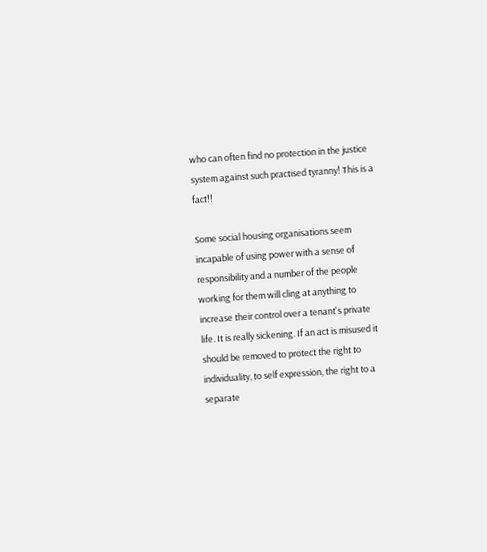who can often find no protection in the justice system against such practised tyranny! This is a fact!!

Some social housing organisations seem incapable of using power with a sense of responsibility and a number of the people working for them will cling at anything to increase their control over a tenant's private life. It is really sickening. If an act is misused it should be removed to protect the right to individuality, to self expression, the right to a separate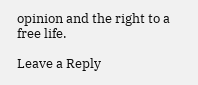opinion and the right to a free life.

Leave a Reply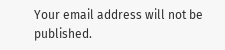Your email address will not be published.